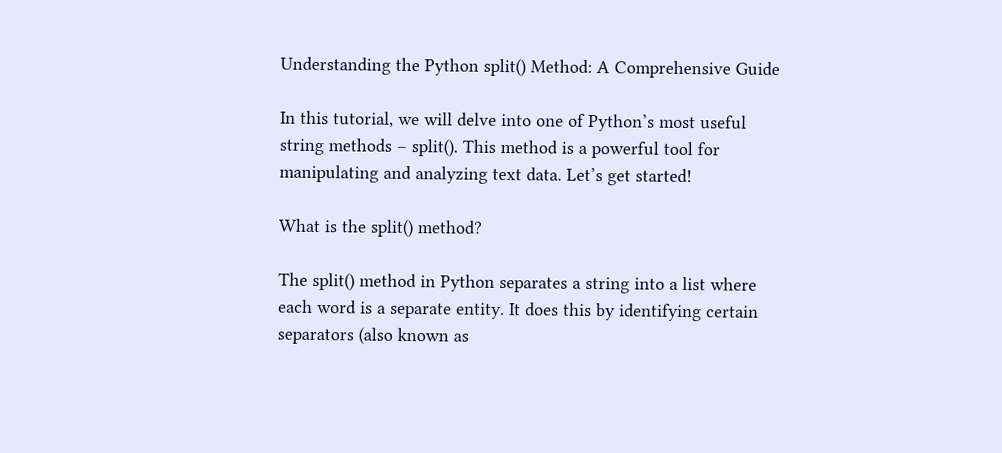Understanding the Python split() Method: A Comprehensive Guide

In this tutorial, we will delve into one of Python’s most useful string methods – split(). This method is a powerful tool for manipulating and analyzing text data. Let’s get started!

What is the split() method?

The split() method in Python separates a string into a list where each word is a separate entity. It does this by identifying certain separators (also known as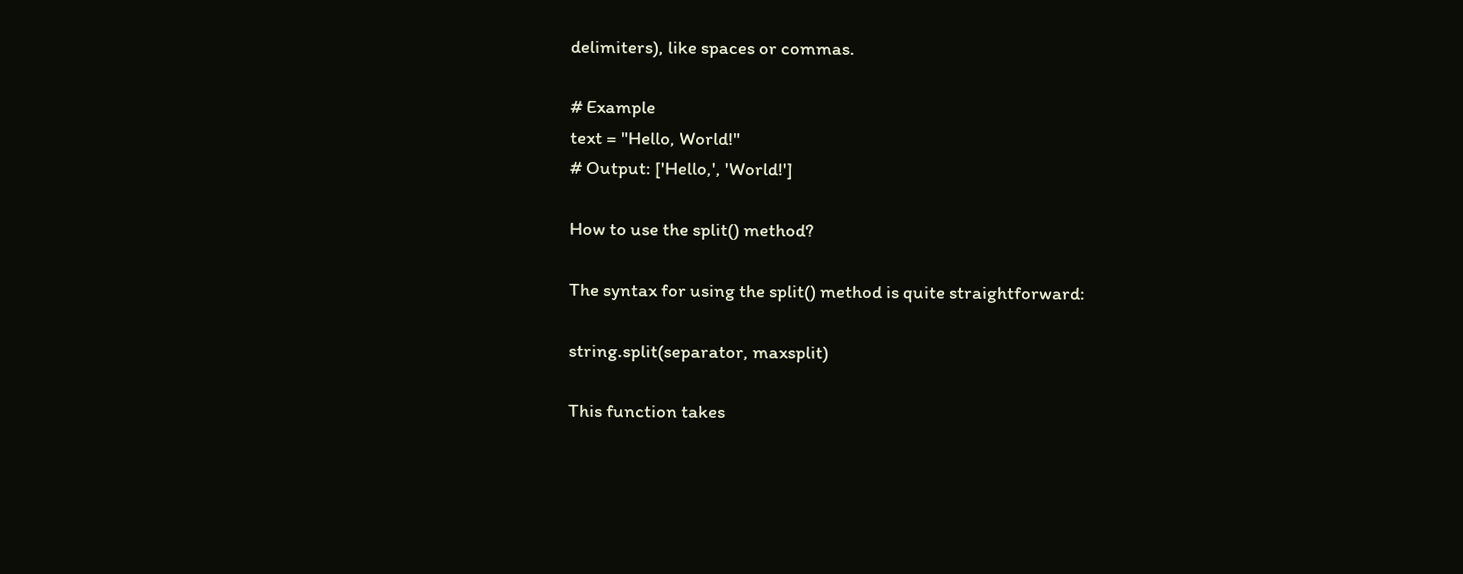delimiters), like spaces or commas.

# Example
text = "Hello, World!"
# Output: ['Hello,', 'World!']

How to use the split() method?

The syntax for using the split() method is quite straightforward:

string.split(separator, maxsplit)

This function takes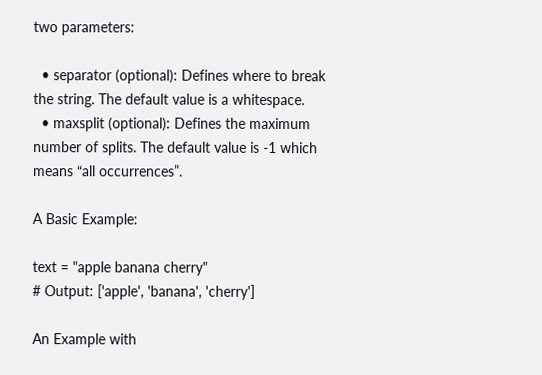two parameters:

  • separator (optional): Defines where to break the string. The default value is a whitespace.
  • maxsplit (optional): Defines the maximum number of splits. The default value is -1 which means “all occurrences”.

A Basic Example:

text = "apple banana cherry"
# Output: ['apple', 'banana', 'cherry']

An Example with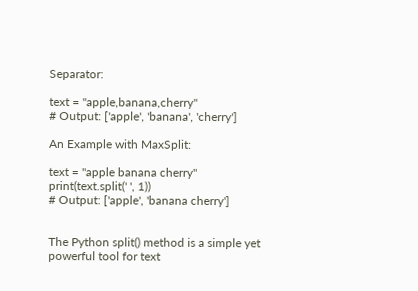Separator:

text = "apple,banana,cherry"
# Output: ['apple', 'banana', 'cherry']

An Example with MaxSplit:

text = "apple banana cherry"
print(text.split(' ', 1))
# Output: ['apple', 'banana cherry']


The Python split() method is a simple yet powerful tool for text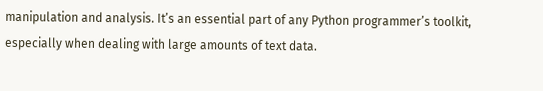manipulation and analysis. It’s an essential part of any Python programmer’s toolkit, especially when dealing with large amounts of text data.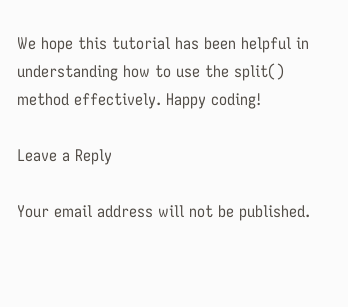We hope this tutorial has been helpful in understanding how to use the split() method effectively. Happy coding!

Leave a Reply

Your email address will not be published.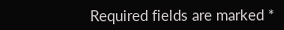Required fields are marked *